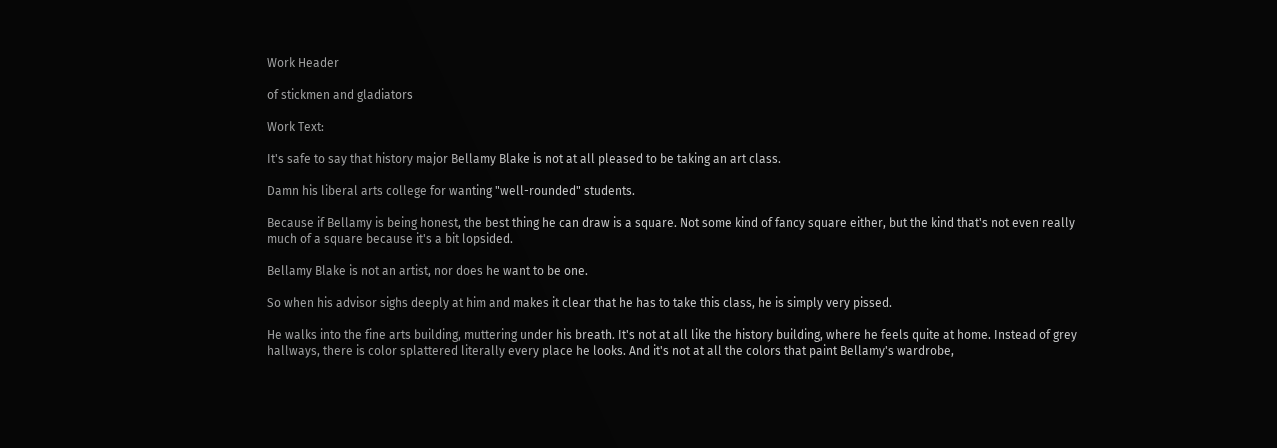Work Header

of stickmen and gladiators

Work Text:

It's safe to say that history major Bellamy Blake is not at all pleased to be taking an art class.

Damn his liberal arts college for wanting "well-rounded" students.

Because if Bellamy is being honest, the best thing he can draw is a square. Not some kind of fancy square either, but the kind that's not even really much of a square because it's a bit lopsided.

Bellamy Blake is not an artist, nor does he want to be one.

So when his advisor sighs deeply at him and makes it clear that he has to take this class, he is simply very pissed.

He walks into the fine arts building, muttering under his breath. It's not at all like the history building, where he feels quite at home. Instead of grey hallways, there is color splattered literally every place he looks. And it's not at all the colors that paint Bellamy's wardrobe,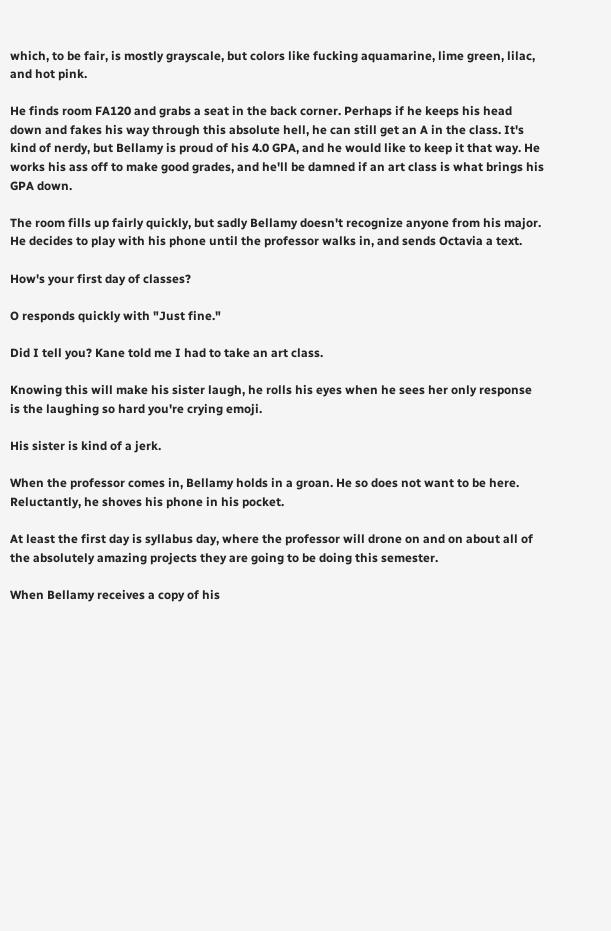which, to be fair, is mostly grayscale, but colors like fucking aquamarine, lime green, lilac, and hot pink.

He finds room FA120 and grabs a seat in the back corner. Perhaps if he keeps his head down and fakes his way through this absolute hell, he can still get an A in the class. It's kind of nerdy, but Bellamy is proud of his 4.0 GPA, and he would like to keep it that way. He works his ass off to make good grades, and he'll be damned if an art class is what brings his GPA down.

The room fills up fairly quickly, but sadly Bellamy doesn't recognize anyone from his major. He decides to play with his phone until the professor walks in, and sends Octavia a text.

How's your first day of classes?

O responds quickly with "Just fine."

Did I tell you? Kane told me I had to take an art class.

Knowing this will make his sister laugh, he rolls his eyes when he sees her only response is the laughing so hard you're crying emoji.

His sister is kind of a jerk.

When the professor comes in, Bellamy holds in a groan. He so does not want to be here. Reluctantly, he shoves his phone in his pocket.

At least the first day is syllabus day, where the professor will drone on and on about all of the absolutely amazing projects they are going to be doing this semester.

When Bellamy receives a copy of his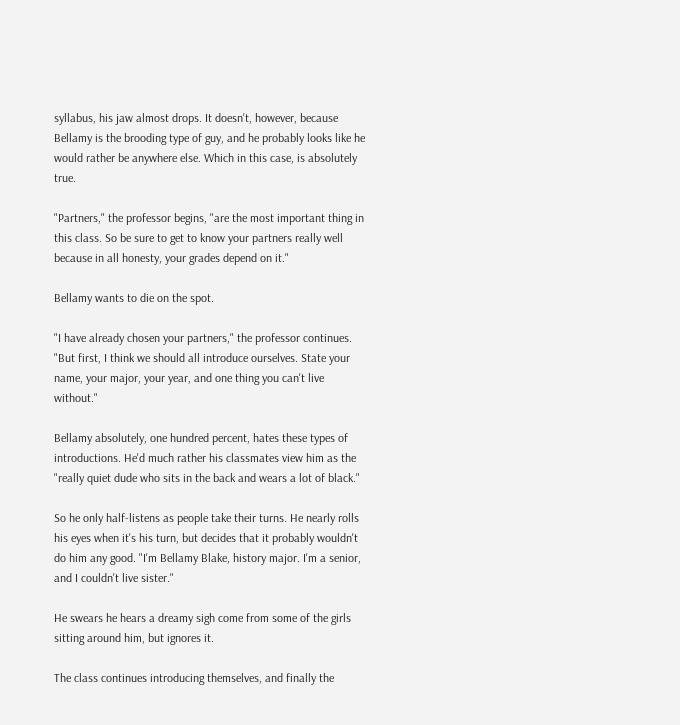syllabus, his jaw almost drops. It doesn't, however, because Bellamy is the brooding type of guy, and he probably looks like he would rather be anywhere else. Which in this case, is absolutely true.

"Partners," the professor begins, "are the most important thing in this class. So be sure to get to know your partners really well because in all honesty, your grades depend on it."

Bellamy wants to die on the spot.

"I have already chosen your partners," the professor continues. "But first, I think we should all introduce ourselves. State your name, your major, your year, and one thing you can't live without."

Bellamy absolutely, one hundred percent, hates these types of introductions. He'd much rather his classmates view him as the "really quiet dude who sits in the back and wears a lot of black."

So he only half-listens as people take their turns. He nearly rolls his eyes when it's his turn, but decides that it probably wouldn't do him any good. "I'm Bellamy Blake, history major. I'm a senior, and I couldn't live sister."

He swears he hears a dreamy sigh come from some of the girls sitting around him, but ignores it.

The class continues introducing themselves, and finally the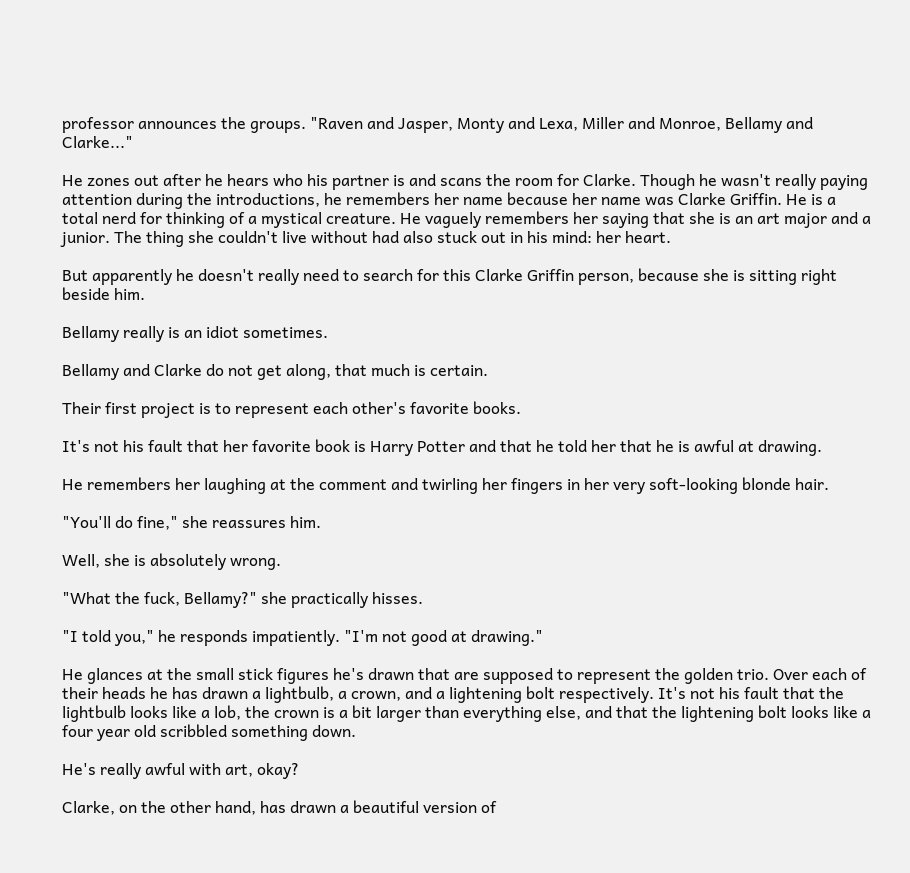professor announces the groups. "Raven and Jasper, Monty and Lexa, Miller and Monroe, Bellamy and Clarke..."

He zones out after he hears who his partner is and scans the room for Clarke. Though he wasn't really paying attention during the introductions, he remembers her name because her name was Clarke Griffin. He is a total nerd for thinking of a mystical creature. He vaguely remembers her saying that she is an art major and a junior. The thing she couldn't live without had also stuck out in his mind: her heart.

But apparently he doesn't really need to search for this Clarke Griffin person, because she is sitting right beside him.

Bellamy really is an idiot sometimes.

Bellamy and Clarke do not get along, that much is certain.

Their first project is to represent each other's favorite books.

It's not his fault that her favorite book is Harry Potter and that he told her that he is awful at drawing.

He remembers her laughing at the comment and twirling her fingers in her very soft-looking blonde hair.

"You'll do fine," she reassures him.

Well, she is absolutely wrong.

"What the fuck, Bellamy?" she practically hisses.

"I told you," he responds impatiently. "I'm not good at drawing."

He glances at the small stick figures he's drawn that are supposed to represent the golden trio. Over each of their heads he has drawn a lightbulb, a crown, and a lightening bolt respectively. It's not his fault that the lightbulb looks like a lob, the crown is a bit larger than everything else, and that the lightening bolt looks like a four year old scribbled something down.

He's really awful with art, okay?

Clarke, on the other hand, has drawn a beautiful version of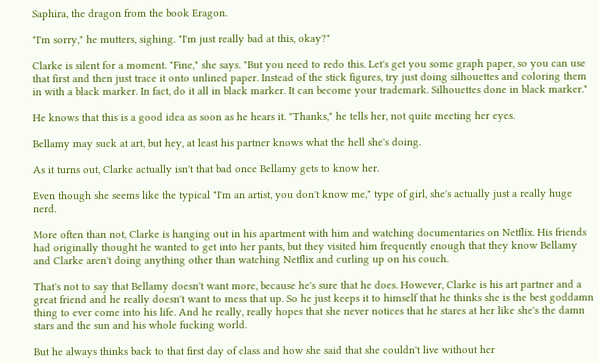Saphira, the dragon from the book Eragon.

"I'm sorry," he mutters, sighing. "I'm just really bad at this, okay?"

Clarke is silent for a moment. "Fine," she says. "But you need to redo this. Let's get you some graph paper, so you can use that first and then just trace it onto unlined paper. Instead of the stick figures, try just doing silhouettes and coloring them in with a black marker. In fact, do it all in black marker. It can become your trademark. Silhouettes done in black marker."

He knows that this is a good idea as soon as he hears it. "Thanks," he tells her, not quite meeting her eyes.

Bellamy may suck at art, but hey, at least his partner knows what the hell she's doing.

As it turns out, Clarke actually isn't that bad once Bellamy gets to know her.

Even though she seems like the typical "I'm an artist, you don't know me," type of girl, she's actually just a really huge nerd.

More often than not, Clarke is hanging out in his apartment with him and watching documentaries on Netflix. His friends had originally thought he wanted to get into her pants, but they visited him frequently enough that they know Bellamy and Clarke aren't doing anything other than watching Netflix and curling up on his couch.

That's not to say that Bellamy doesn't want more, because he's sure that he does. However, Clarke is his art partner and a great friend and he really doesn't want to mess that up. So he just keeps it to himself that he thinks she is the best goddamn thing to ever come into his life. And he really, really hopes that she never notices that he stares at her like she's the damn stars and the sun and his whole fucking world.

But he always thinks back to that first day of class and how she said that she couldn't live without her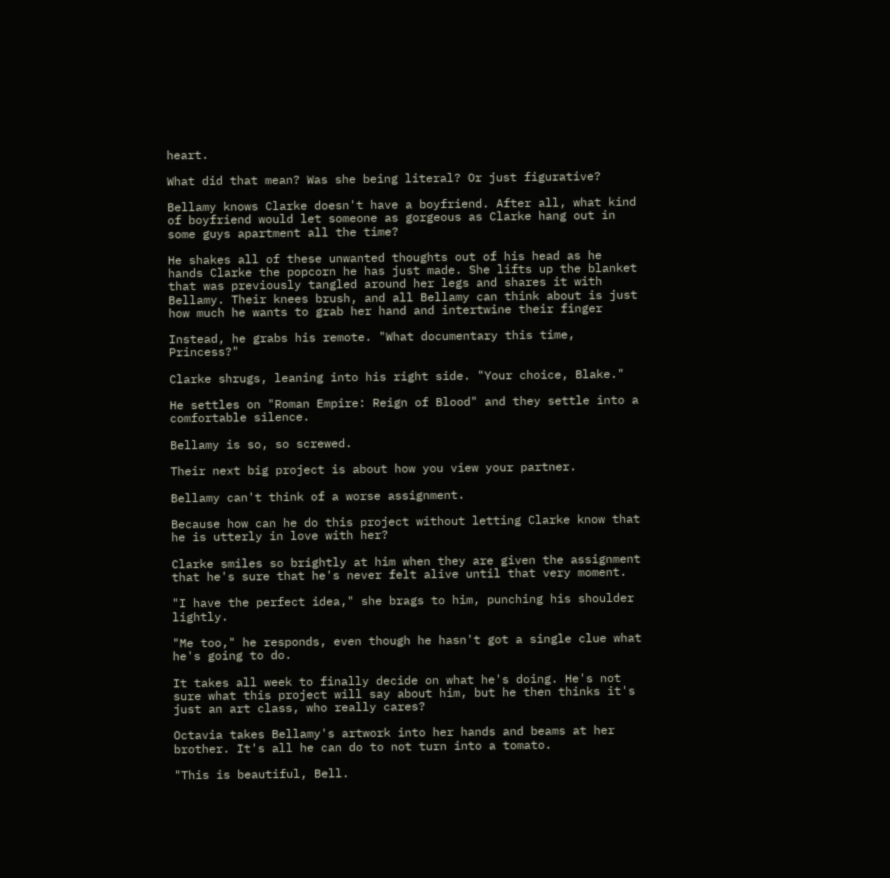heart.

What did that mean? Was she being literal? Or just figurative?

Bellamy knows Clarke doesn't have a boyfriend. After all, what kind of boyfriend would let someone as gorgeous as Clarke hang out in some guys apartment all the time?

He shakes all of these unwanted thoughts out of his head as he hands Clarke the popcorn he has just made. She lifts up the blanket that was previously tangled around her legs and shares it with Bellamy. Their knees brush, and all Bellamy can think about is just how much he wants to grab her hand and intertwine their finger

Instead, he grabs his remote. "What documentary this time, Princess?"

Clarke shrugs, leaning into his right side. "Your choice, Blake."

He settles on "Roman Empire: Reign of Blood" and they settle into a comfortable silence.

Bellamy is so, so screwed.

Their next big project is about how you view your partner.

Bellamy can't think of a worse assignment.

Because how can he do this project without letting Clarke know that he is utterly in love with her?

Clarke smiles so brightly at him when they are given the assignment that he's sure that he's never felt alive until that very moment.

"I have the perfect idea," she brags to him, punching his shoulder lightly.

"Me too," he responds, even though he hasn't got a single clue what he's going to do.

It takes all week to finally decide on what he's doing. He's not sure what this project will say about him, but he then thinks it's just an art class, who really cares?

Octavia takes Bellamy's artwork into her hands and beams at her brother. It's all he can do to not turn into a tomato.

"This is beautiful, Bell.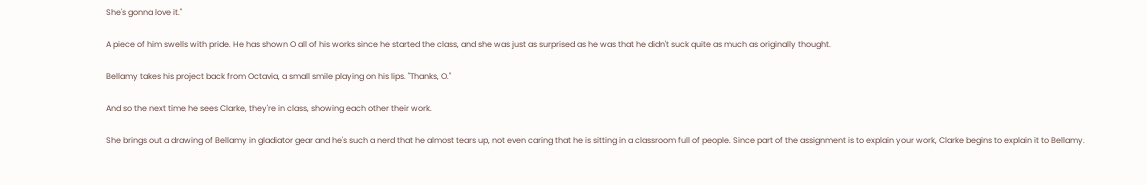She's gonna love it."

A piece of him swells with pride. He has shown O all of his works since he started the class, and she was just as surprised as he was that he didn't suck quite as much as originally thought.

Bellamy takes his project back from Octavia, a small smile playing on his lips. "Thanks, O."

And so the next time he sees Clarke, they're in class, showing each other their work.

She brings out a drawing of Bellamy in gladiator gear and he's such a nerd that he almost tears up, not even caring that he is sitting in a classroom full of people. Since part of the assignment is to explain your work, Clarke begins to explain it to Bellamy.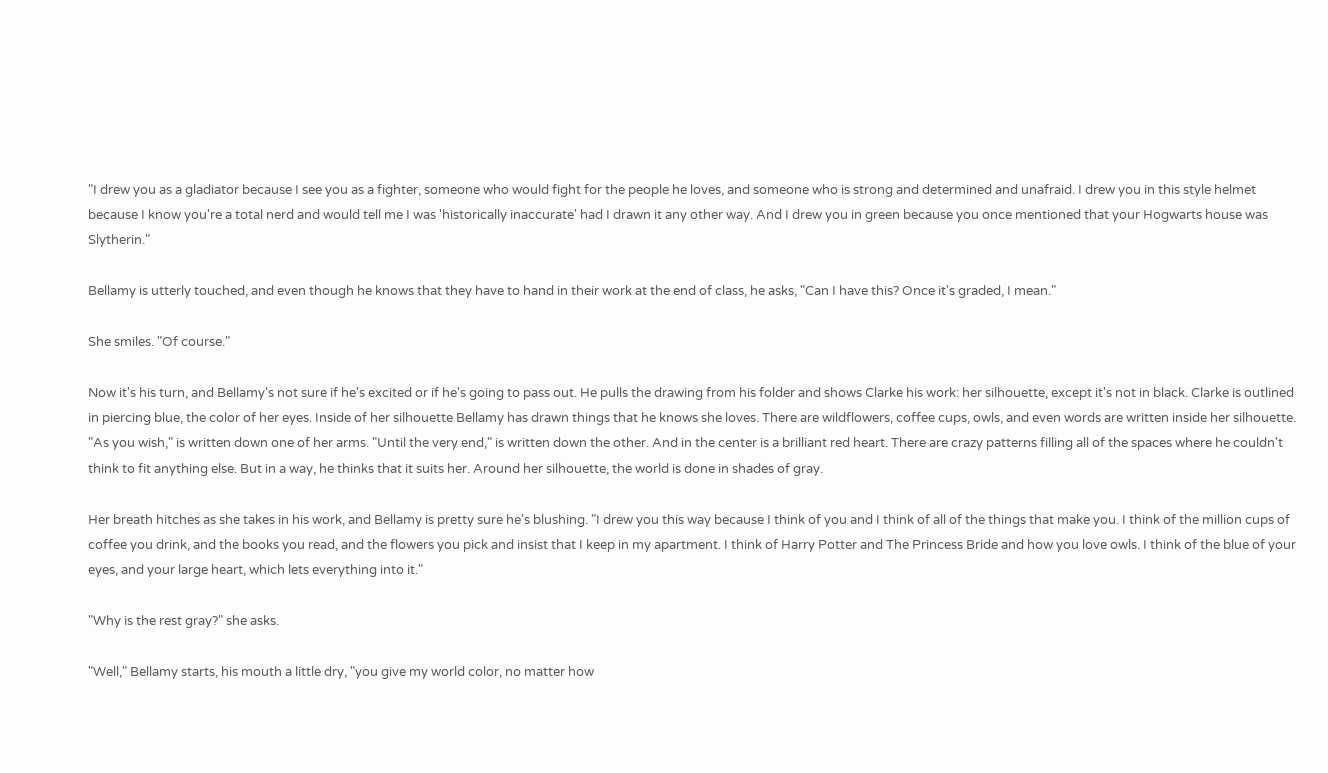"I drew you as a gladiator because I see you as a fighter, someone who would fight for the people he loves, and someone who is strong and determined and unafraid. I drew you in this style helmet because I know you're a total nerd and would tell me I was 'historically inaccurate' had I drawn it any other way. And I drew you in green because you once mentioned that your Hogwarts house was Slytherin."

Bellamy is utterly touched, and even though he knows that they have to hand in their work at the end of class, he asks, "Can I have this? Once it's graded, I mean."

She smiles. "Of course."

Now it's his turn, and Bellamy's not sure if he's excited or if he's going to pass out. He pulls the drawing from his folder and shows Clarke his work: her silhouette, except it's not in black. Clarke is outlined in piercing blue, the color of her eyes. Inside of her silhouette Bellamy has drawn things that he knows she loves. There are wildflowers, coffee cups, owls, and even words are written inside her silhouette. "As you wish," is written down one of her arms. "Until the very end," is written down the other. And in the center is a brilliant red heart. There are crazy patterns filling all of the spaces where he couldn't think to fit anything else. But in a way, he thinks that it suits her. Around her silhouette, the world is done in shades of gray.

Her breath hitches as she takes in his work, and Bellamy is pretty sure he's blushing. "I drew you this way because I think of you and I think of all of the things that make you. I think of the million cups of coffee you drink, and the books you read, and the flowers you pick and insist that I keep in my apartment. I think of Harry Potter and The Princess Bride and how you love owls. I think of the blue of your eyes, and your large heart, which lets everything into it."

"Why is the rest gray?" she asks.

"Well," Bellamy starts, his mouth a little dry, "you give my world color, no matter how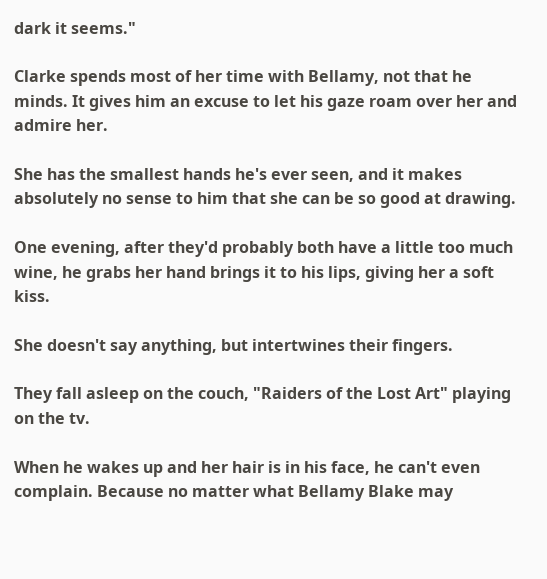dark it seems."

Clarke spends most of her time with Bellamy, not that he minds. It gives him an excuse to let his gaze roam over her and admire her.

She has the smallest hands he's ever seen, and it makes absolutely no sense to him that she can be so good at drawing.

One evening, after they'd probably both have a little too much wine, he grabs her hand brings it to his lips, giving her a soft kiss.

She doesn't say anything, but intertwines their fingers.

They fall asleep on the couch, "Raiders of the Lost Art" playing on the tv.

When he wakes up and her hair is in his face, he can't even complain. Because no matter what Bellamy Blake may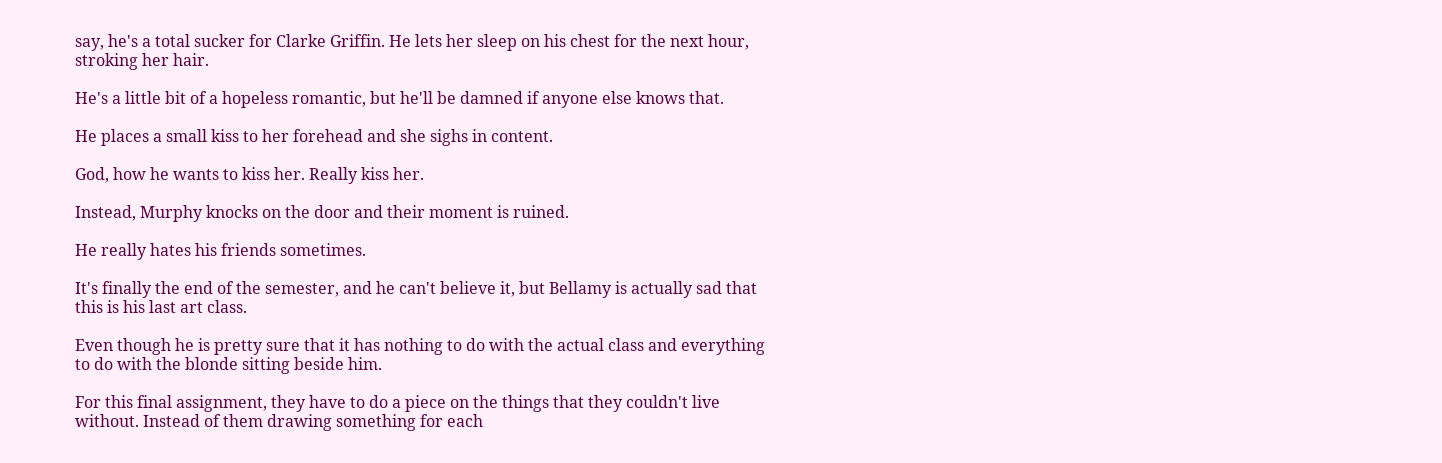say, he's a total sucker for Clarke Griffin. He lets her sleep on his chest for the next hour, stroking her hair.

He's a little bit of a hopeless romantic, but he'll be damned if anyone else knows that.

He places a small kiss to her forehead and she sighs in content.

God, how he wants to kiss her. Really kiss her.

Instead, Murphy knocks on the door and their moment is ruined.

He really hates his friends sometimes.

It's finally the end of the semester, and he can't believe it, but Bellamy is actually sad that this is his last art class.

Even though he is pretty sure that it has nothing to do with the actual class and everything to do with the blonde sitting beside him.

For this final assignment, they have to do a piece on the things that they couldn't live without. Instead of them drawing something for each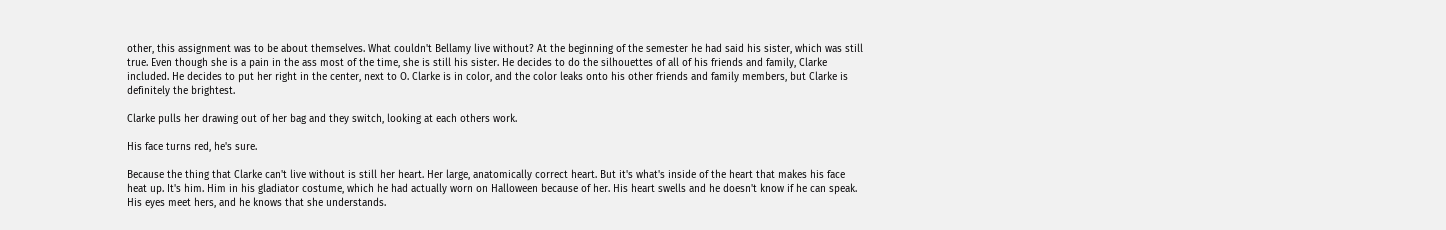other, this assignment was to be about themselves. What couldn't Bellamy live without? At the beginning of the semester he had said his sister, which was still true. Even though she is a pain in the ass most of the time, she is still his sister. He decides to do the silhouettes of all of his friends and family, Clarke included. He decides to put her right in the center, next to O. Clarke is in color, and the color leaks onto his other friends and family members, but Clarke is definitely the brightest.

Clarke pulls her drawing out of her bag and they switch, looking at each others work.

His face turns red, he's sure.

Because the thing that Clarke can't live without is still her heart. Her large, anatomically correct heart. But it's what's inside of the heart that makes his face heat up. It's him. Him in his gladiator costume, which he had actually worn on Halloween because of her. His heart swells and he doesn't know if he can speak. His eyes meet hers, and he knows that she understands.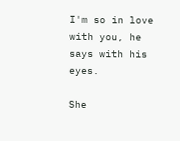I'm so in love with you, he says with his eyes.

She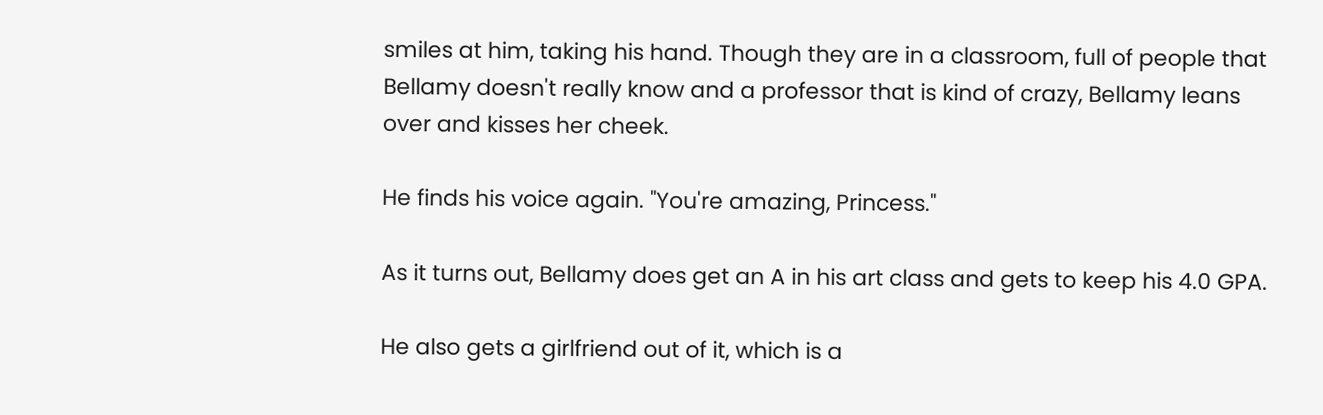smiles at him, taking his hand. Though they are in a classroom, full of people that Bellamy doesn't really know and a professor that is kind of crazy, Bellamy leans over and kisses her cheek.

He finds his voice again. "You're amazing, Princess."

As it turns out, Bellamy does get an A in his art class and gets to keep his 4.0 GPA.

He also gets a girlfriend out of it, which is a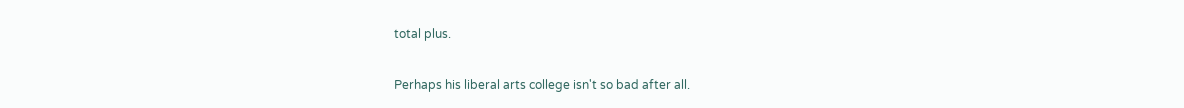total plus.

Perhaps his liberal arts college isn't so bad after all.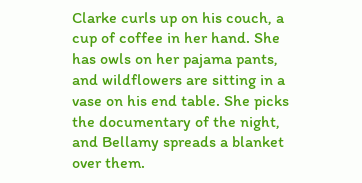Clarke curls up on his couch, a cup of coffee in her hand. She has owls on her pajama pants, and wildflowers are sitting in a vase on his end table. She picks the documentary of the night, and Bellamy spreads a blanket over them.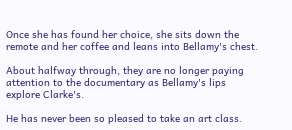Once she has found her choice, she sits down the remote and her coffee and leans into Bellamy's chest.

About halfway through, they are no longer paying attention to the documentary as Bellamy's lips explore Clarke's.

He has never been so pleased to take an art class.